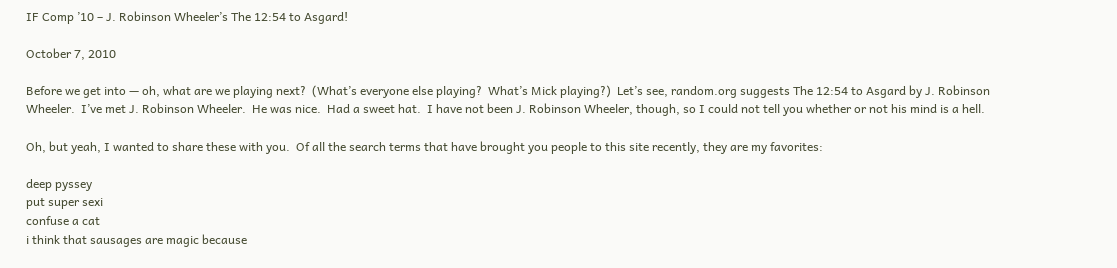IF Comp ’10 – J. Robinson Wheeler’s The 12:54 to Asgard!

October 7, 2010

Before we get into — oh, what are we playing next?  (What’s everyone else playing?  What’s Mick playing?)  Let’s see, random.org suggests The 12:54 to Asgard by J. Robinson Wheeler.  I’ve met J. Robinson Wheeler.  He was nice.  Had a sweet hat.  I have not been J. Robinson Wheeler, though, so I could not tell you whether or not his mind is a hell.

Oh, but yeah, I wanted to share these with you.  Of all the search terms that have brought you people to this site recently, they are my favorites:

deep pyssey
put super sexi
confuse a cat
i think that sausages are magic because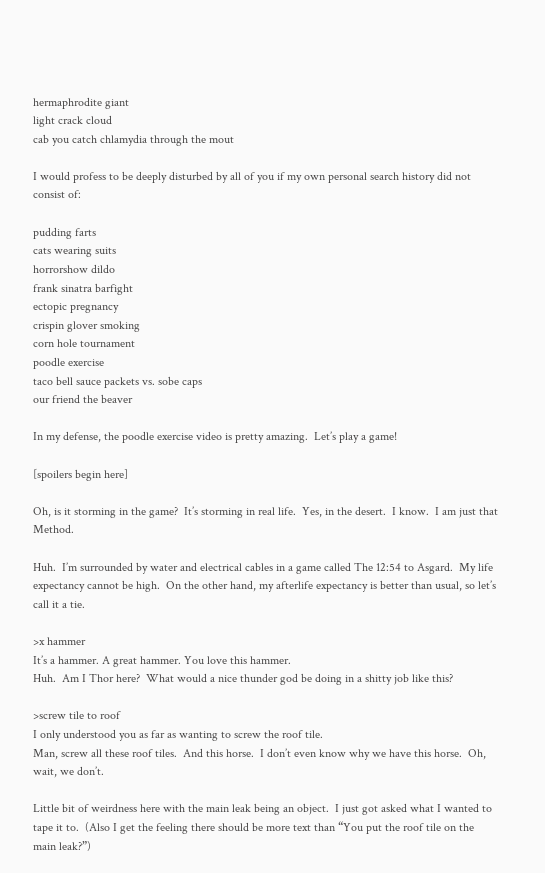hermaphrodite giant
light crack cloud
cab you catch chlamydia through the mout

I would profess to be deeply disturbed by all of you if my own personal search history did not consist of:

pudding farts
cats wearing suits
horrorshow dildo
frank sinatra barfight
ectopic pregnancy
crispin glover smoking
corn hole tournament
poodle exercise
taco bell sauce packets vs. sobe caps
our friend the beaver

In my defense, the poodle exercise video is pretty amazing.  Let’s play a game!

[spoilers begin here]

Oh, is it storming in the game?  It’s storming in real life.  Yes, in the desert.  I know.  I am just that Method.

Huh.  I’m surrounded by water and electrical cables in a game called The 12:54 to Asgard.  My life expectancy cannot be high.  On the other hand, my afterlife expectancy is better than usual, so let’s call it a tie.

>x hammer
It’s a hammer. A great hammer. You love this hammer.
Huh.  Am I Thor here?  What would a nice thunder god be doing in a shitty job like this?

>screw tile to roof
I only understood you as far as wanting to screw the roof tile.
Man, screw all these roof tiles.  And this horse.  I don’t even know why we have this horse.  Oh, wait, we don’t.

Little bit of weirdness here with the main leak being an object.  I just got asked what I wanted to tape it to.  (Also I get the feeling there should be more text than “You put the roof tile on the main leak?”)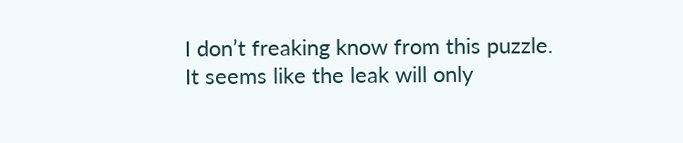I don’t freaking know from this puzzle.  It seems like the leak will only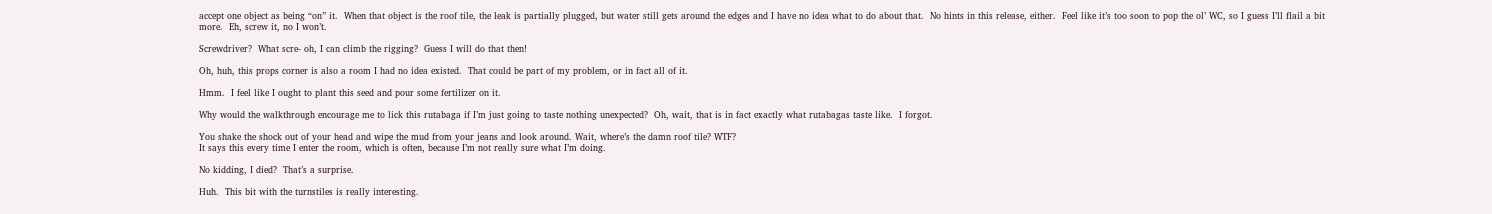accept one object as being “on” it.  When that object is the roof tile, the leak is partially plugged, but water still gets around the edges and I have no idea what to do about that.  No hints in this release, either.  Feel like it’s too soon to pop the ol’ WC, so I guess I’ll flail a bit more.  Eh, screw it, no I won’t.

Screwdriver?  What scre- oh, I can climb the rigging?  Guess I will do that then!

Oh, huh, this props corner is also a room I had no idea existed.  That could be part of my problem, or in fact all of it.

Hmm.  I feel like I ought to plant this seed and pour some fertilizer on it.

Why would the walkthrough encourage me to lick this rutabaga if I’m just going to taste nothing unexpected?  Oh, wait, that is in fact exactly what rutabagas taste like.  I forgot.

You shake the shock out of your head and wipe the mud from your jeans and look around. Wait, where’s the damn roof tile? WTF?
It says this every time I enter the room, which is often, because I’m not really sure what I’m doing.

No kidding, I died?  That’s a surprise.

Huh.  This bit with the turnstiles is really interesting.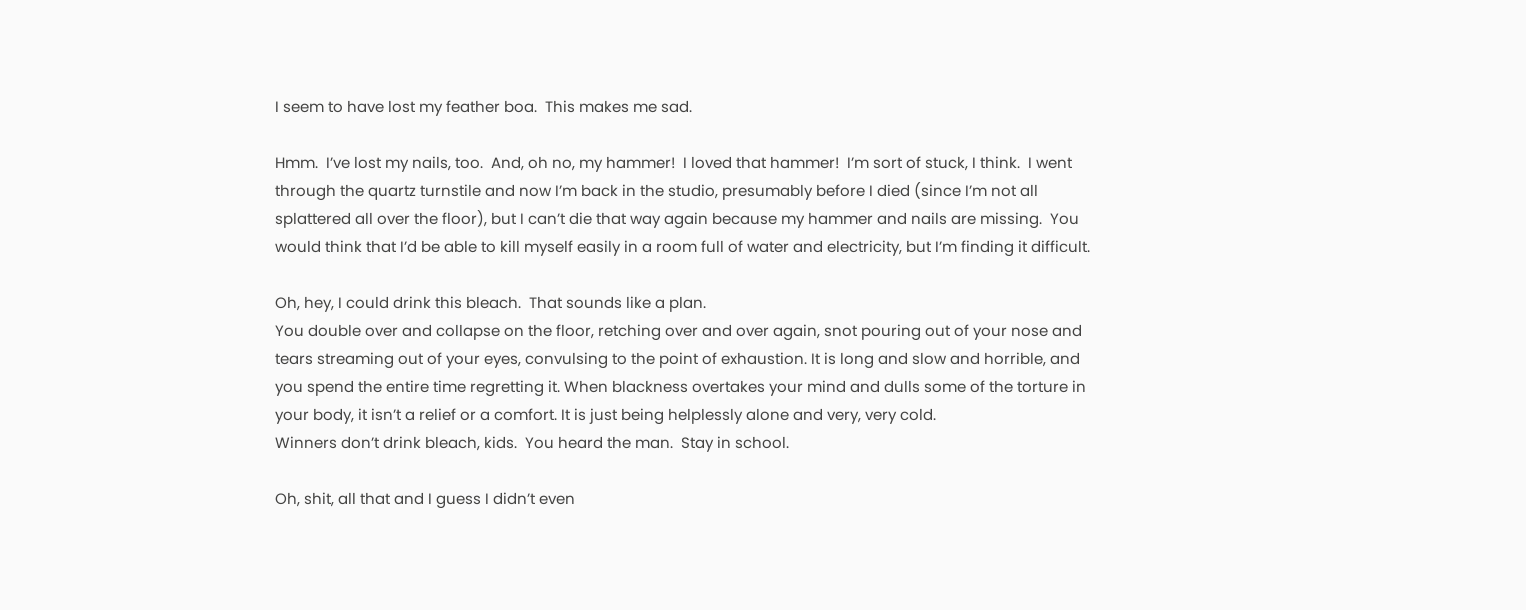I seem to have lost my feather boa.  This makes me sad.

Hmm.  I’ve lost my nails, too.  And, oh no, my hammer!  I loved that hammer!  I’m sort of stuck, I think.  I went through the quartz turnstile and now I’m back in the studio, presumably before I died (since I’m not all splattered all over the floor), but I can’t die that way again because my hammer and nails are missing.  You would think that I’d be able to kill myself easily in a room full of water and electricity, but I’m finding it difficult.

Oh, hey, I could drink this bleach.  That sounds like a plan.
You double over and collapse on the floor, retching over and over again, snot pouring out of your nose and tears streaming out of your eyes, convulsing to the point of exhaustion. It is long and slow and horrible, and you spend the entire time regretting it. When blackness overtakes your mind and dulls some of the torture in your body, it isn’t a relief or a comfort. It is just being helplessly alone and very, very cold.
Winners don’t drink bleach, kids.  You heard the man.  Stay in school.

Oh, shit, all that and I guess I didn’t even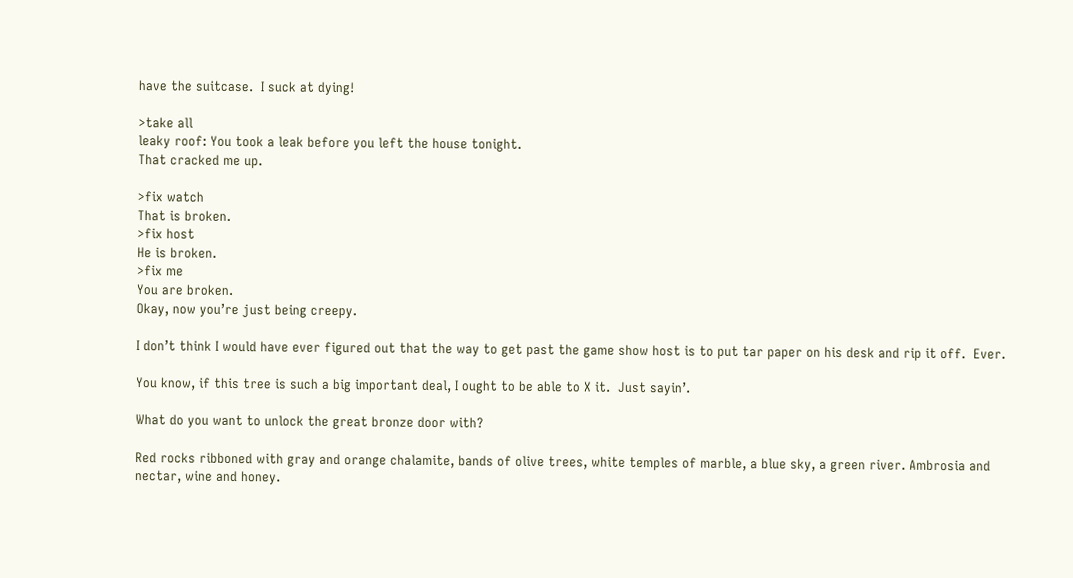have the suitcase.  I suck at dying!

>take all
leaky roof: You took a leak before you left the house tonight.
That cracked me up.

>fix watch
That is broken.
>fix host
He is broken.
>fix me
You are broken.
Okay, now you’re just being creepy.

I don’t think I would have ever figured out that the way to get past the game show host is to put tar paper on his desk and rip it off.  Ever.

You know, if this tree is such a big important deal, I ought to be able to X it.  Just sayin’.

What do you want to unlock the great bronze door with?

Red rocks ribboned with gray and orange chalamite, bands of olive trees, white temples of marble, a blue sky, a green river. Ambrosia and nectar, wine and honey.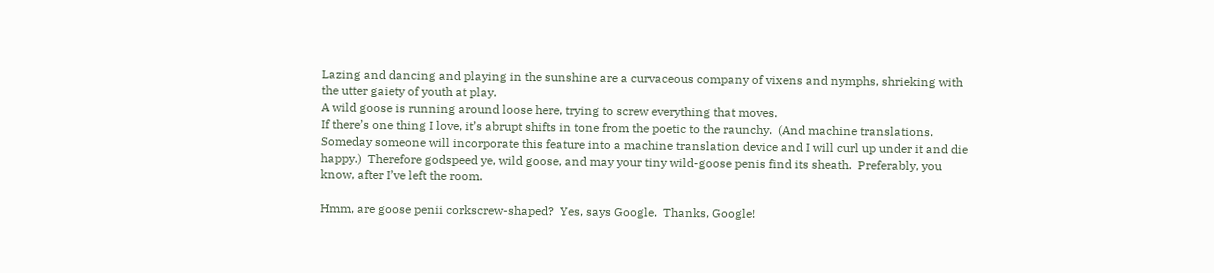Lazing and dancing and playing in the sunshine are a curvaceous company of vixens and nymphs, shrieking with the utter gaiety of youth at play.
A wild goose is running around loose here, trying to screw everything that moves.
If there’s one thing I love, it’s abrupt shifts in tone from the poetic to the raunchy.  (And machine translations.  Someday someone will incorporate this feature into a machine translation device and I will curl up under it and die happy.)  Therefore godspeed ye, wild goose, and may your tiny wild-goose penis find its sheath.  Preferably, you know, after I’ve left the room.

Hmm, are goose penii corkscrew-shaped?  Yes, says Google.  Thanks, Google!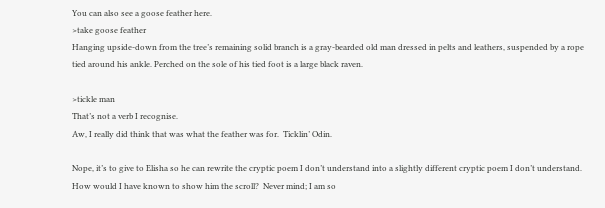You can also see a goose feather here.
>take goose feather
Hanging upside-down from the tree’s remaining solid branch is a gray-bearded old man dressed in pelts and leathers, suspended by a rope tied around his ankle. Perched on the sole of his tied foot is a large black raven.

>tickle man
That’s not a verb I recognise.
Aw, I really did think that was what the feather was for.  Ticklin’ Odin.

Nope, it’s to give to Elisha so he can rewrite the cryptic poem I don’t understand into a slightly different cryptic poem I don’t understand.  How would I have known to show him the scroll?  Never mind; I am so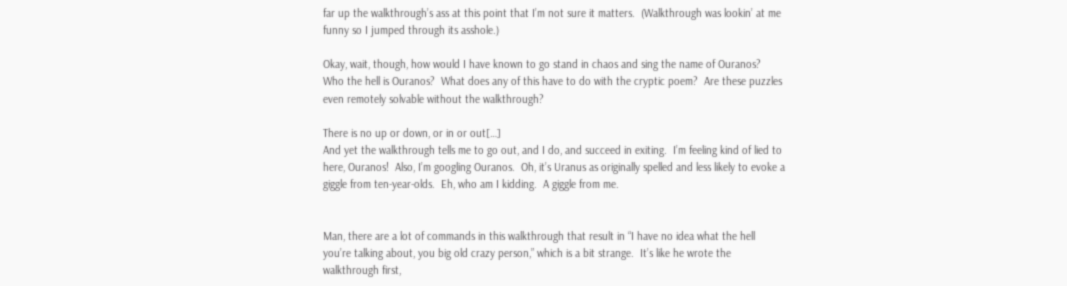far up the walkthrough’s ass at this point that I’m not sure it matters.  (Walkthrough was lookin’ at me funny so I jumped through its asshole.)

Okay, wait, though, how would I have known to go stand in chaos and sing the name of Ouranos?  Who the hell is Ouranos?  What does any of this have to do with the cryptic poem?  Are these puzzles even remotely solvable without the walkthrough?

There is no up or down, or in or out[…]
And yet the walkthrough tells me to go out, and I do, and succeed in exiting.  I’m feeling kind of lied to here, Ouranos!  Also, I’m googling Ouranos.  Oh, it’s Uranus as originally spelled and less likely to evoke a giggle from ten-year-olds.  Eh, who am I kidding.  A giggle from me.


Man, there are a lot of commands in this walkthrough that result in “I have no idea what the hell you’re talking about, you big old crazy person,” which is a bit strange.  It’s like he wrote the walkthrough first,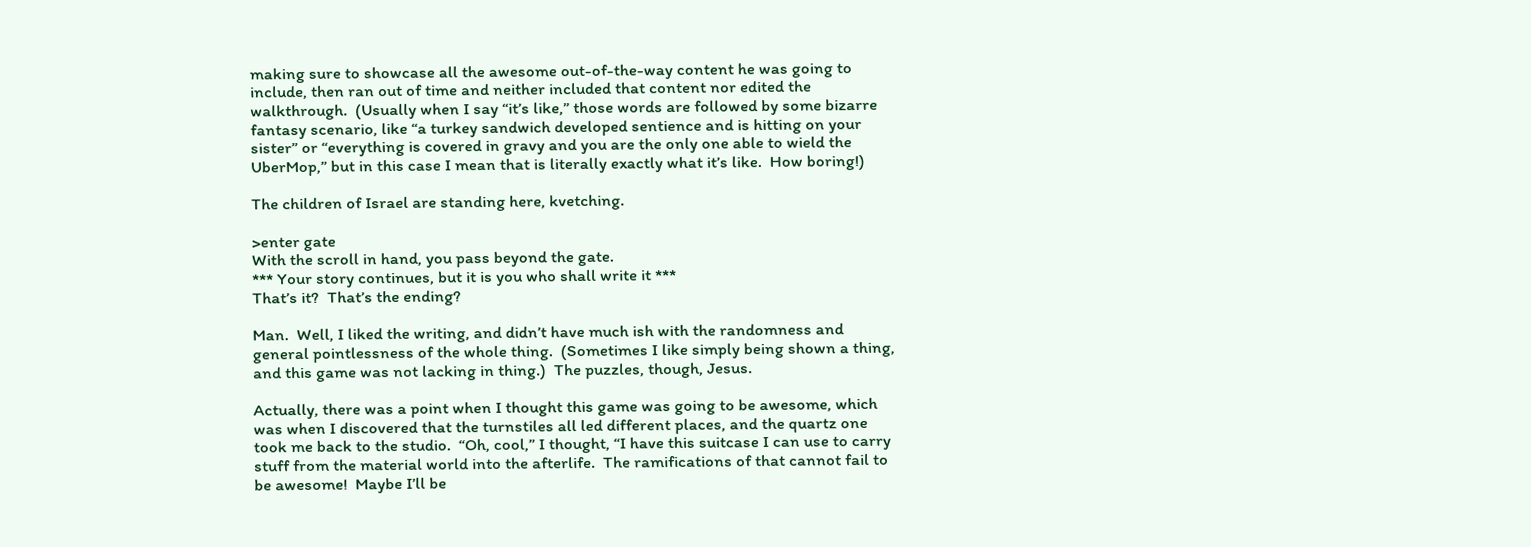making sure to showcase all the awesome out-of-the-way content he was going to include, then ran out of time and neither included that content nor edited the walkthrough.  (Usually when I say “it’s like,” those words are followed by some bizarre fantasy scenario, like “a turkey sandwich developed sentience and is hitting on your sister” or “everything is covered in gravy and you are the only one able to wield the UberMop,” but in this case I mean that is literally exactly what it’s like.  How boring!)

The children of Israel are standing here, kvetching.

>enter gate
With the scroll in hand, you pass beyond the gate.
*** Your story continues, but it is you who shall write it ***
That’s it?  That’s the ending?

Man.  Well, I liked the writing, and didn’t have much ish with the randomness and general pointlessness of the whole thing.  (Sometimes I like simply being shown a thing, and this game was not lacking in thing.)  The puzzles, though, Jesus.

Actually, there was a point when I thought this game was going to be awesome, which was when I discovered that the turnstiles all led different places, and the quartz one took me back to the studio.  “Oh, cool,” I thought, “I have this suitcase I can use to carry stuff from the material world into the afterlife.  The ramifications of that cannot fail to be awesome!  Maybe I’ll be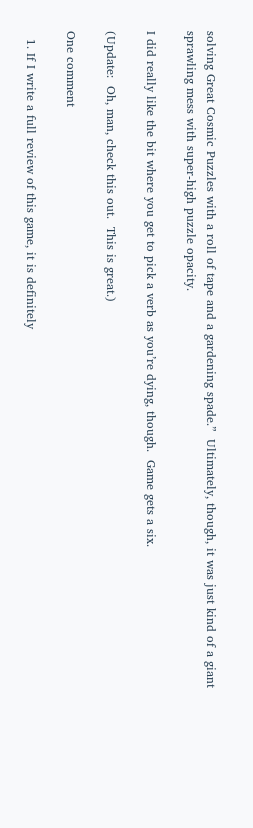solving Great Cosmic Puzzles with a roll of tape and a gardening spade.”  Ultimately, though, it was just kind of a giant sprawling mess with super-high puzzle opacity.

I did really like the bit where you get to pick a verb as you’re dying, though.  Game gets a six.

(Update:  Oh, man, check this out.  This is great.)

One comment

  1. If I write a full review of this game, it is definitely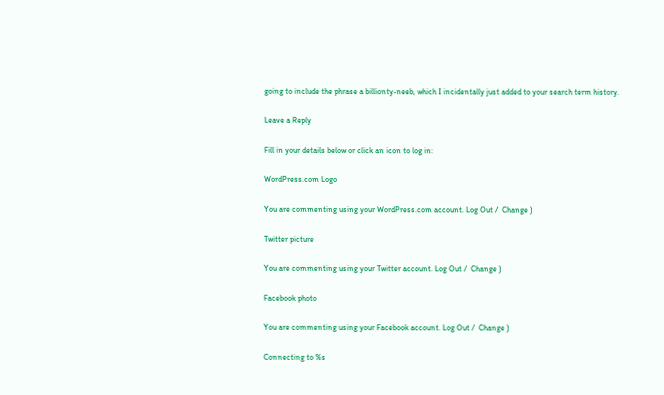going to include the phrase a billionty-neeb, which I incidentally just added to your search term history.

Leave a Reply

Fill in your details below or click an icon to log in:

WordPress.com Logo

You are commenting using your WordPress.com account. Log Out /  Change )

Twitter picture

You are commenting using your Twitter account. Log Out /  Change )

Facebook photo

You are commenting using your Facebook account. Log Out /  Change )

Connecting to %s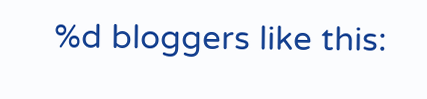%d bloggers like this: